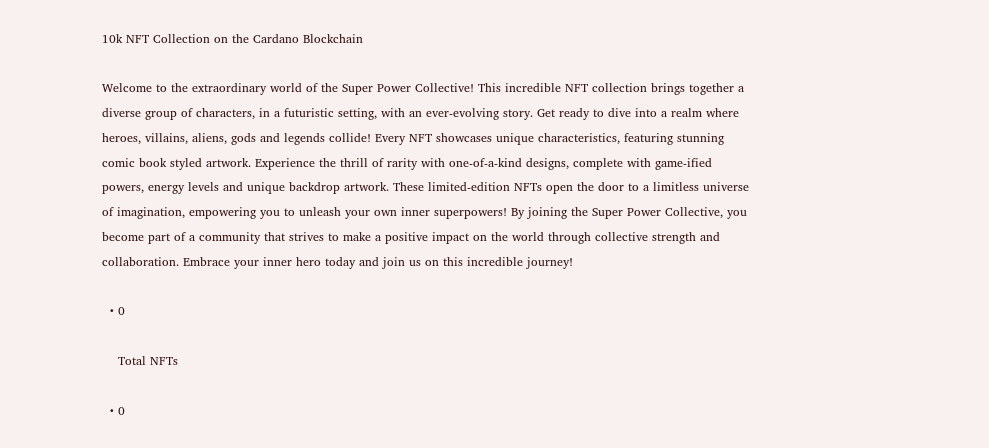10k NFT Collection on the Cardano Blockchain

Welcome to the extraordinary world of the Super Power Collective! This incredible NFT collection brings together a diverse group of characters, in a futuristic setting, with an ever-evolving story. Get ready to dive into a realm where heroes, villains, aliens, gods and legends collide! Every NFT showcases unique characteristics, featuring stunning comic book styled artwork. Experience the thrill of rarity with one-of-a-kind designs, complete with game-ified powers, energy levels and unique backdrop artwork. These limited-edition NFTs open the door to a limitless universe of imagination, empowering you to unleash your own inner superpowers! By joining the Super Power Collective, you become part of a community that strives to make a positive impact on the world through collective strength and collaboration. Embrace your inner hero today and join us on this incredible journey!

  • 0

    Total NFTs

  • 0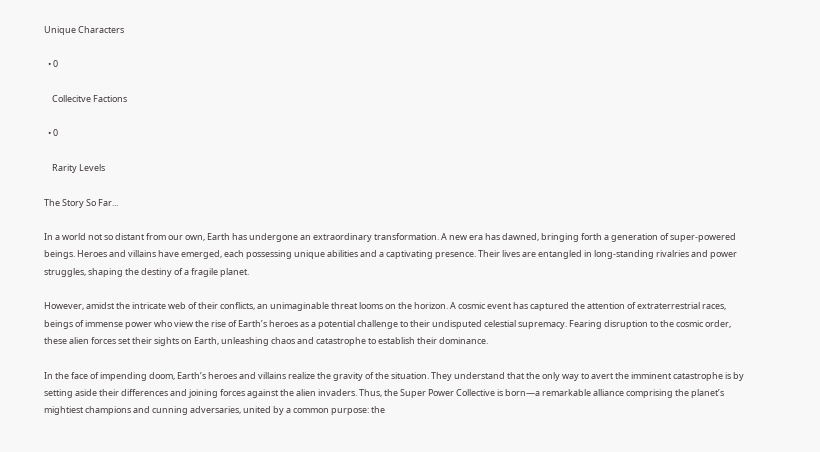Unique Characters

  • 0

    Collecitve Factions

  • 0

    Rarity Levels

The Story So Far...

In a world not so distant from our own, Earth has undergone an extraordinary transformation. A new era has dawned, bringing forth a generation of super-powered beings. Heroes and villains have emerged, each possessing unique abilities and a captivating presence. Their lives are entangled in long-standing rivalries and power struggles, shaping the destiny of a fragile planet.

However, amidst the intricate web of their conflicts, an unimaginable threat looms on the horizon. A cosmic event has captured the attention of extraterrestrial races, beings of immense power who view the rise of Earth’s heroes as a potential challenge to their undisputed celestial supremacy. Fearing disruption to the cosmic order, these alien forces set their sights on Earth, unleashing chaos and catastrophe to establish their dominance.

In the face of impending doom, Earth’s heroes and villains realize the gravity of the situation. They understand that the only way to avert the imminent catastrophe is by setting aside their differences and joining forces against the alien invaders. Thus, the Super Power Collective is born—a remarkable alliance comprising the planet’s mightiest champions and cunning adversaries, united by a common purpose: the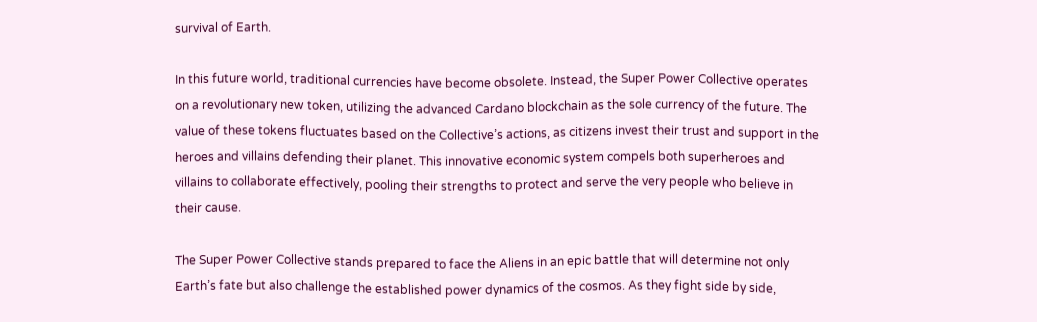survival of Earth.

In this future world, traditional currencies have become obsolete. Instead, the Super Power Collective operates on a revolutionary new token, utilizing the advanced Cardano blockchain as the sole currency of the future. The value of these tokens fluctuates based on the Collective’s actions, as citizens invest their trust and support in the heroes and villains defending their planet. This innovative economic system compels both superheroes and villains to collaborate effectively, pooling their strengths to protect and serve the very people who believe in their cause.

The Super Power Collective stands prepared to face the Aliens in an epic battle that will determine not only Earth’s fate but also challenge the established power dynamics of the cosmos. As they fight side by side,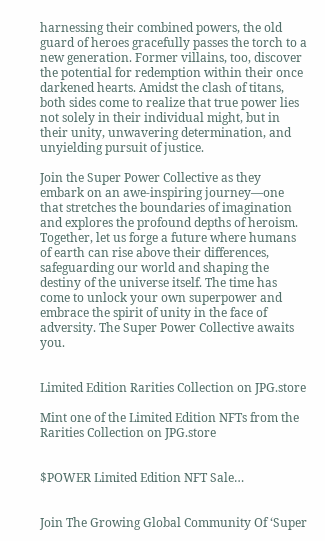harnessing their combined powers, the old guard of heroes gracefully passes the torch to a new generation. Former villains, too, discover the potential for redemption within their once darkened hearts. Amidst the clash of titans, both sides come to realize that true power lies not solely in their individual might, but in their unity, unwavering determination, and unyielding pursuit of justice.

Join the Super Power Collective as they embark on an awe-inspiring journey—one that stretches the boundaries of imagination and explores the profound depths of heroism. Together, let us forge a future where humans of earth can rise above their differences, safeguarding our world and shaping the destiny of the universe itself. The time has come to unlock your own superpower and embrace the spirit of unity in the face of adversity. The Super Power Collective awaits you.


Limited Edition Rarities Collection on JPG.store

Mint one of the Limited Edition NFTs from the Rarities Collection on JPG.store


$POWER Limited Edition NFT Sale…


Join The Growing Global Community Of ‘Super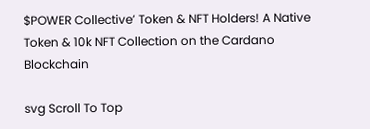$POWER Collective’ Token & NFT Holders! A Native Token & 10k NFT Collection on the Cardano Blockchain

svg Scroll To Top